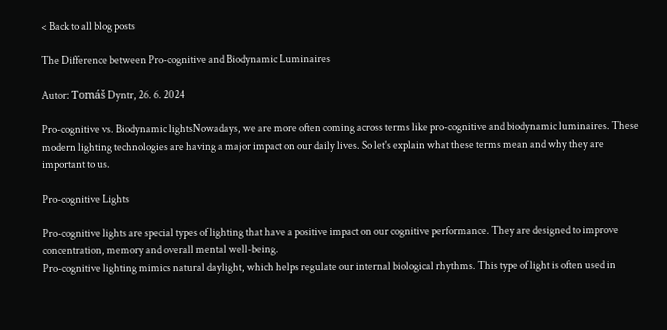< Back to all blog posts

The Difference between Pro-cognitive and Biodynamic Luminaires

Autor: Tomáš Dyntr, 26. 6. 2024

Pro-cognitive vs. Biodynamic lightsNowadays, we are more often coming across terms like pro-cognitive and biodynamic luminaires. These modern lighting technologies are having a major impact on our daily lives. So let's explain what these terms mean and why they are important to us.

Pro-cognitive Lights

Pro-cognitive lights are special types of lighting that have a positive impact on our cognitive performance. They are designed to improve concentration, memory and overall mental well-being.
Pro-cognitive lighting mimics natural daylight, which helps regulate our internal biological rhythms. This type of light is often used in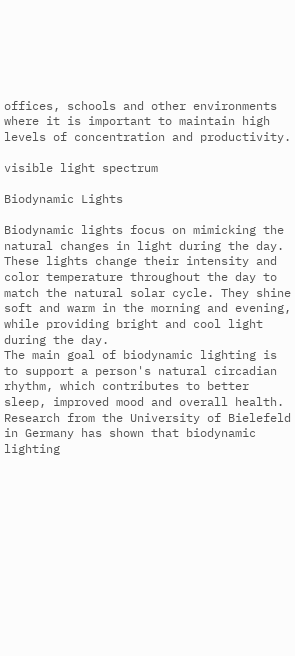offices, schools and other environments where it is important to maintain high levels of concentration and productivity.

visible light spectrum

Biodynamic Lights

Biodynamic lights focus on mimicking the natural changes in light during the day. These lights change their intensity and color temperature throughout the day to match the natural solar cycle. They shine soft and warm in the morning and evening, while providing bright and cool light during the day.
The main goal of biodynamic lighting is to support a person's natural circadian rhythm, which contributes to better sleep, improved mood and overall health. Research from the University of Bielefeld in Germany has shown that biodynamic lighting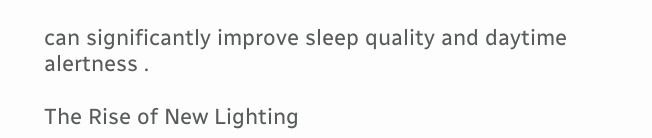can significantly improve sleep quality and daytime alertness .

The Rise of New Lighting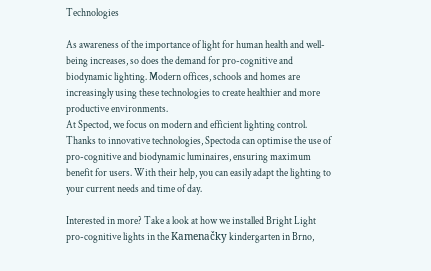Technologies

As awareness of the importance of light for human health and well-being increases, so does the demand for pro-cognitive and biodynamic lighting. Modern offices, schools and homes are increasingly using these technologies to create healthier and more productive environments.
At Spectod, we focus on modern and efficient lighting control. Thanks to innovative technologies, Spectoda can optimise the use of pro-cognitive and biodynamic luminaires, ensuring maximum benefit for users. With their help, you can easily adapt the lighting to your current needs and time of day.

Interested in more? Take a look at how we installed Bright Light pro-cognitive lights in the Kamenačky kindergarten in Brno,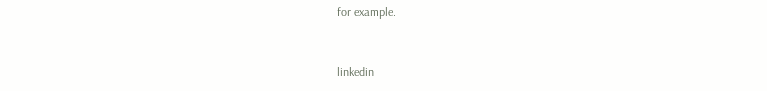for example.


linkedin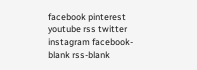facebook pinterest youtube rss twitter instagram facebook-blank rss-blank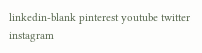linkedin-blank pinterest youtube twitter instagram